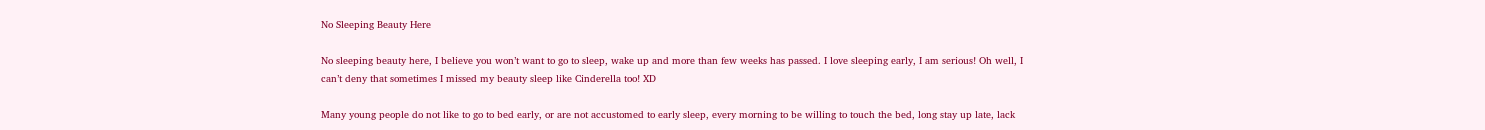No Sleeping Beauty Here

No sleeping beauty here, I believe you won’t want to go to sleep, wake up and more than few weeks has passed. I love sleeping early, I am serious! Oh well, I can’t deny that sometimes I missed my beauty sleep like Cinderella too! XD

Many young people do not like to go to bed early, or are not accustomed to early sleep, every morning to be willing to touch the bed, long stay up late, lack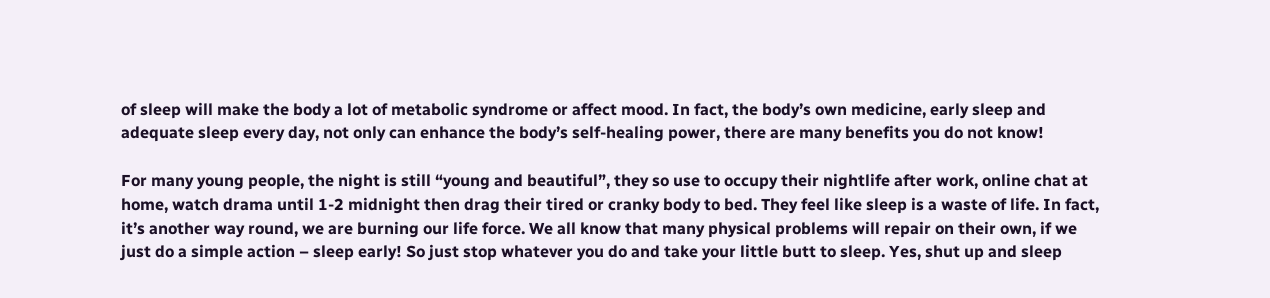of sleep will make the body a lot of metabolic syndrome or affect mood. In fact, the body’s own medicine, early sleep and adequate sleep every day, not only can enhance the body’s self-healing power, there are many benefits you do not know!

For many young people, the night is still “young and beautiful”, they so use to occupy their nightlife after work, online chat at home, watch drama until 1-2 midnight then drag their tired or cranky body to bed. They feel like sleep is a waste of life. In fact, it’s another way round, we are burning our life force. We all know that many physical problems will repair on their own, if we just do a simple action – sleep early! So just stop whatever you do and take your little butt to sleep. Yes, shut up and sleep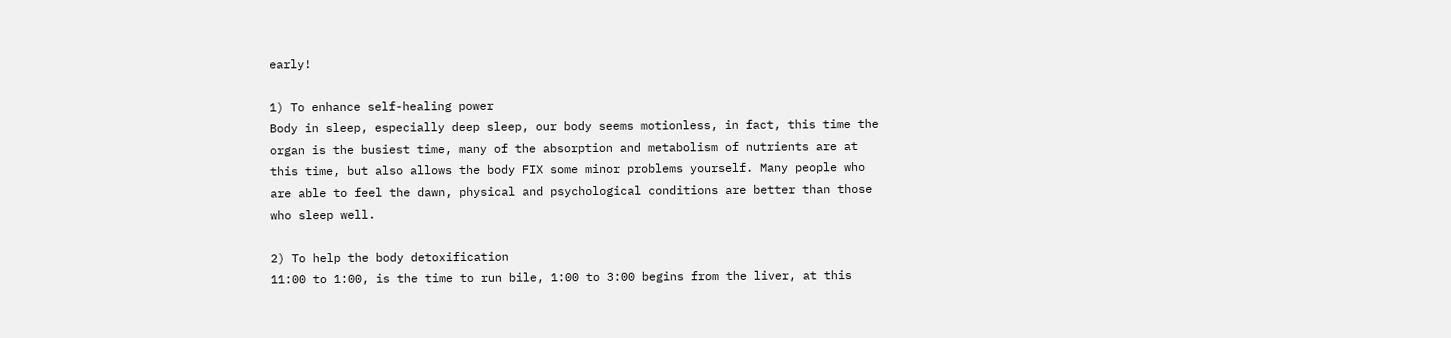early!

1) To enhance self-healing power
Body in sleep, especially deep sleep, our body seems motionless, in fact, this time the organ is the busiest time, many of the absorption and metabolism of nutrients are at this time, but also allows the body FIX some minor problems yourself. Many people who are able to feel the dawn, physical and psychological conditions are better than those who sleep well.

2) To help the body detoxification
11:00 to 1:00, is the time to run bile, 1:00 to 3:00 begins from the liver, at this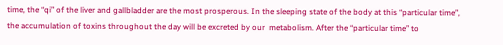time, the “qi” of the liver and gallbladder are the most prosperous. In the sleeping state of the body at this “particular time”,  the accumulation of toxins throughout the day will be excreted by our  metabolism. After the “particular time” to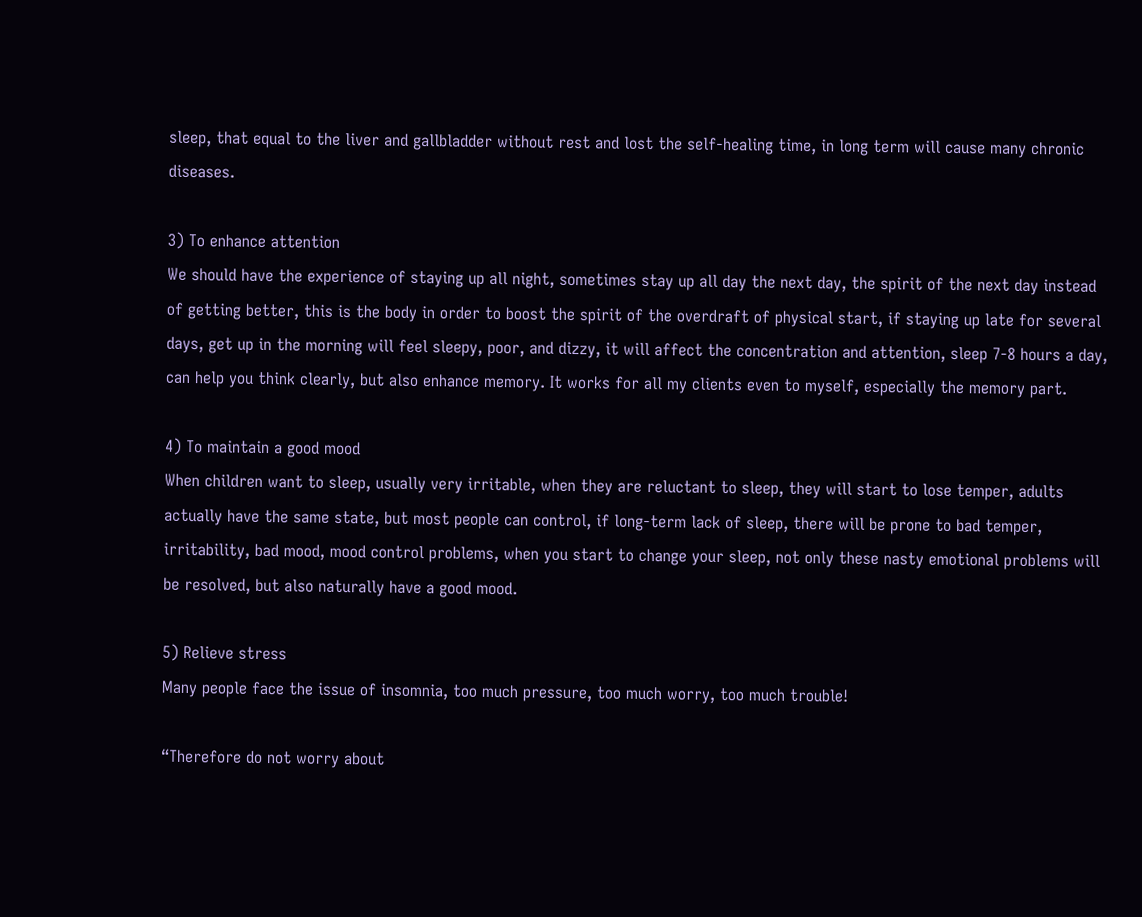sleep, that equal to the liver and gallbladder without rest and lost the self-healing time, in long term will cause many chronic diseases.

3) To enhance attention
We should have the experience of staying up all night, sometimes stay up all day the next day, the spirit of the next day instead of getting better, this is the body in order to boost the spirit of the overdraft of physical start, if staying up late for several days, get up in the morning will feel sleepy, poor, and dizzy, it will affect the concentration and attention, sleep 7-8 hours a day, can help you think clearly, but also enhance memory. It works for all my clients even to myself, especially the memory part.

4) To maintain a good mood
When children want to sleep, usually very irritable, when they are reluctant to sleep, they will start to lose temper, adults actually have the same state, but most people can control, if long-term lack of sleep, there will be prone to bad temper, irritability, bad mood, mood control problems, when you start to change your sleep, not only these nasty emotional problems will be resolved, but also naturally have a good mood.

5) Relieve stress
Many people face the issue of insomnia, too much pressure, too much worry, too much trouble!

“Therefore do not worry about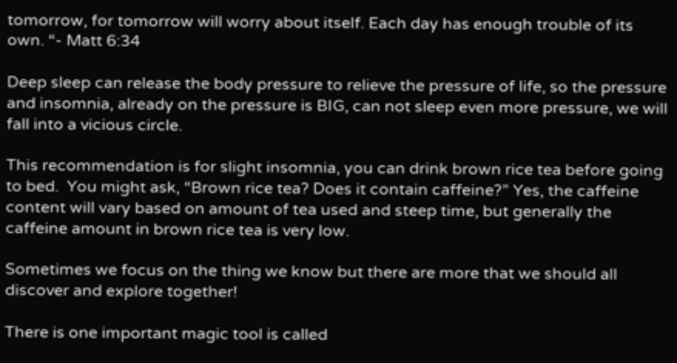tomorrow, for tomorrow will worry about itself. Each day has enough trouble of its own. “- Matt 6:34

Deep sleep can release the body pressure to relieve the pressure of life, so the pressure and insomnia, already on the pressure is BIG, can not sleep even more pressure, we will fall into a vicious circle.

This recommendation is for slight insomnia, you can drink brown rice tea before going to bed.  You might ask, “Brown rice tea? Does it contain caffeine?” Yes, the caffeine content will vary based on amount of tea used and steep time, but generally the caffeine amount in brown rice tea is very low.

Sometimes we focus on the thing we know but there are more that we should all discover and explore together!

There is one important magic tool is called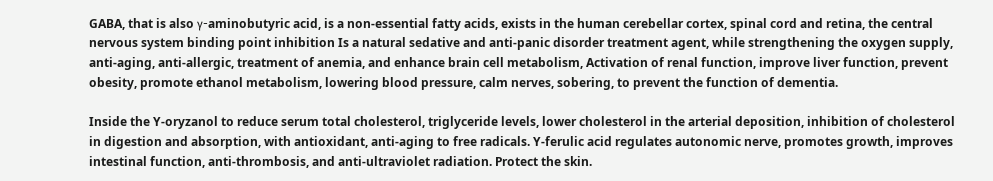GABA, that is also γ-aminobutyric acid, is a non-essential fatty acids, exists in the human cerebellar cortex, spinal cord and retina, the central nervous system binding point inhibition Is a natural sedative and anti-panic disorder treatment agent, while strengthening the oxygen supply, anti-aging, anti-allergic, treatment of anemia, and enhance brain cell metabolism, Activation of renal function, improve liver function, prevent obesity, promote ethanol metabolism, lowering blood pressure, calm nerves, sobering, to prevent the function of dementia.

Inside the Y-oryzanol to reduce serum total cholesterol, triglyceride levels, lower cholesterol in the arterial deposition, inhibition of cholesterol in digestion and absorption, with antioxidant, anti-aging to free radicals. Y-ferulic acid regulates autonomic nerve, promotes growth, improves intestinal function, anti-thrombosis, and anti-ultraviolet radiation. Protect the skin.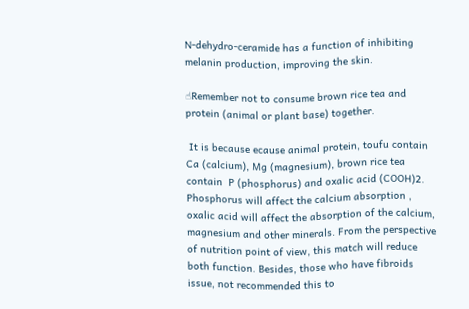N-dehydro-ceramide has a function of inhibiting melanin production, improving the skin.

☝Remember not to consume brown rice tea and protein (animal or plant base) together.

 It is because ecause animal protein, toufu contain Ca (calcium), Mg (magnesium), brown rice tea contain  P (phosphorus) and oxalic acid (COOH)2. Phosphorus will affect the calcium absorption , oxalic acid will affect the absorption of the calcium, magnesium and other minerals. From the perspective of nutrition point of view, this match will reduce both function. Besides, those who have fibroids issue, not recommended this to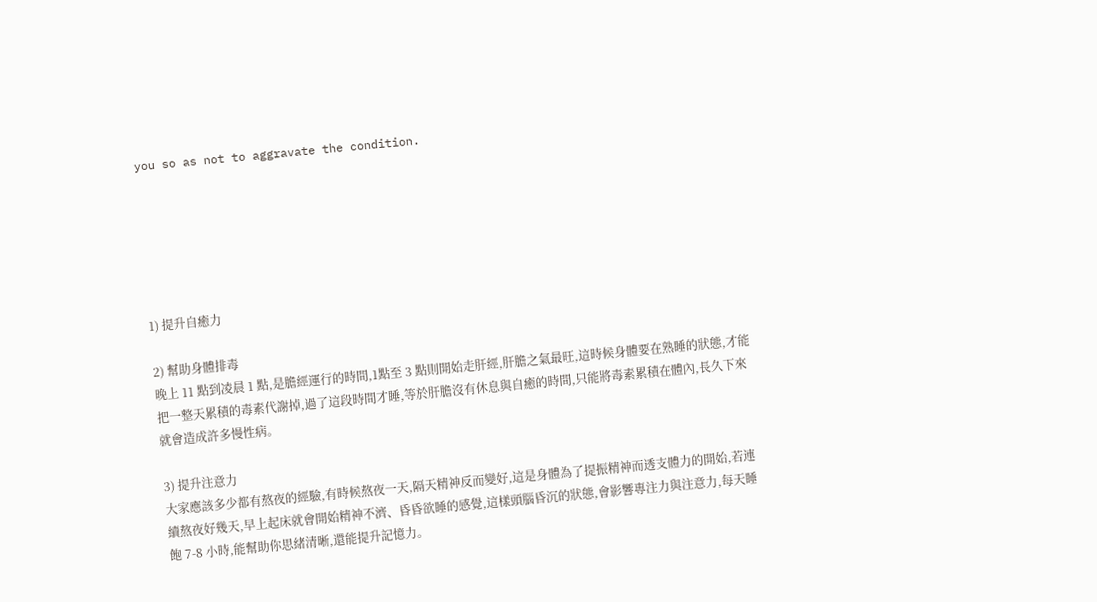you so as not to aggravate the condition.






1) 提升自癒力

2) 幫助身體排毒
晚上 11 點到凌晨 1 點,是膽經運行的時間,1點至 3 點則開始走肝經,肝膽之氣最旺,這時候身體要在熟睡的狀態,才能把一整天累積的毒素代謝掉,過了這段時間才睡,等於肝膽沒有休息與自癒的時間,只能將毒素累積在體內,長久下來就會造成許多慢性病。

3) 提升注意力
大家應該多少都有熬夜的經驗,有時候熬夜一天,隔天精神反而變好,這是身體為了提振精神而透支體力的開始,若連續熬夜好幾天,早上起床就會開始精神不濟、昏昏欲睡的感覺,這樣頭腦昏沉的狀態,會影響專注力與注意力,每天睡飽 7-8 小時,能幫助你思緒清晰,還能提升記憶力。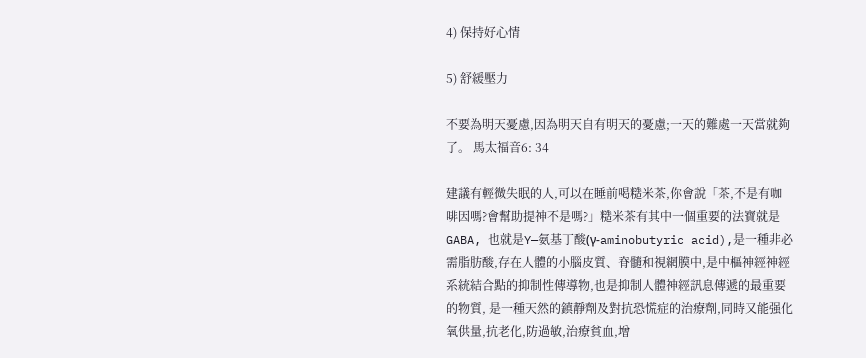4) 保持好心情

5) 舒緩壓力

不要為明天憂慮,因為明天自有明天的憂慮;一天的難處一天當就夠了。 馬太福音6: 34

建議有輕微失眠的人,可以在睡前喝糙米茶,你會說「茶,不是有咖啡因嗎?會幫助提神不是嗎?」糙米茶有其中一個重要的法寶就是GABA, 也就是Y—氨基丁酸(γ-aminobutyric acid),是一種非必需脂肪酸,存在人體的小腦皮質、脊髓和視網膜中,是中樞神經神經系統結合點的抑制性傳導物,也是抑制人體神經訊息傳遞的最重要的物質, 是一種天然的鎮靜劑及對抗恐慌症的治療劑,同時又能强化氧供量,抗老化,防過敏,治療貧血,增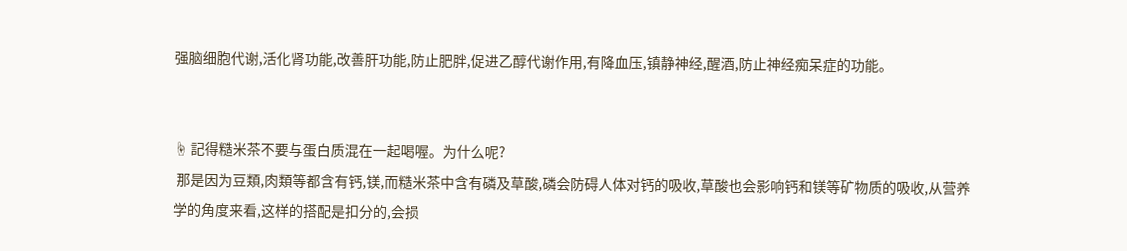强脑细胞代谢,活化肾功能,改善肝功能,防止肥胖,促进乙醇代谢作用,有降血压,镇静神经,醒酒,防止神经痴呆症的功能。


☝ 記得糙米茶不要与蛋白质混在一起喝喔。为什么呢?
 那是因为豆類,肉類等都含有钙,镁,而糙米茶中含有磷及草酸,磷会防碍人体对钙的吸收,草酸也会影响钙和镁等矿物质的吸收,从营养学的角度来看,这样的搭配是扣分的,会损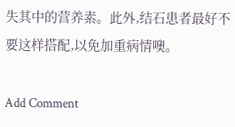失其中的营养素。此外,结石患者最好不要这样搭配,以免加重病情噢。

Add Comment